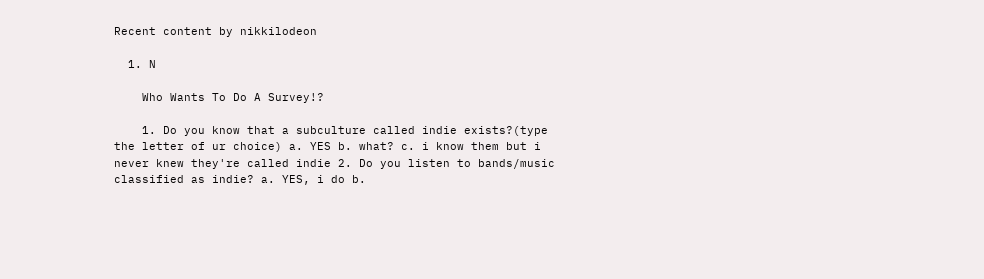Recent content by nikkilodeon

  1. N

    Who Wants To Do A Survey!?

    1. Do you know that a subculture called indie exists?(type the letter of ur choice) a. YES b. what? c. i know them but i never knew they're called indie 2. Do you listen to bands/music classified as indie? a. YES, i do b.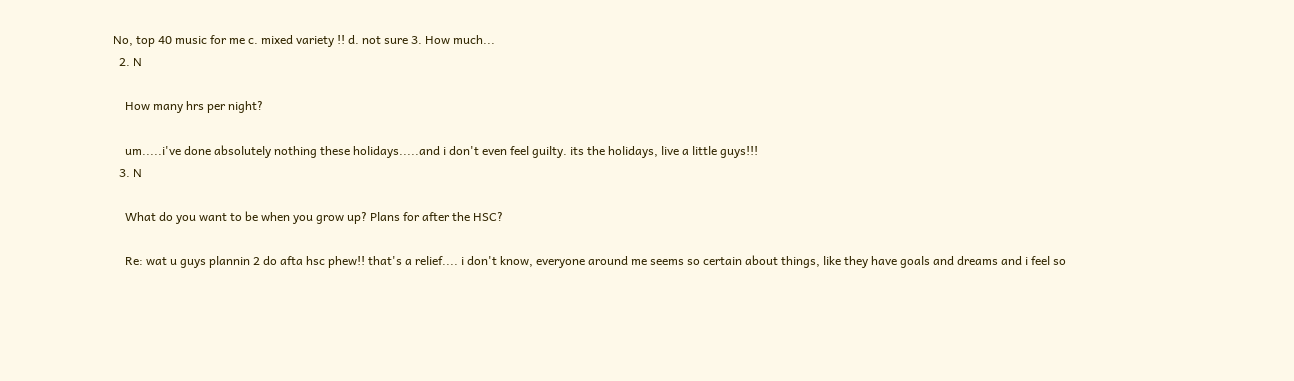No, top 40 music for me c. mixed variety !! d. not sure 3. How much...
  2. N

    How many hrs per night?

    um.....i've done absolutely nothing these holidays.....and i don't even feel guilty. its the holidays, live a little guys!!!
  3. N

    What do you want to be when you grow up? Plans for after the HSC?

    Re: wat u guys plannin 2 do afta hsc phew!! that's a relief.... i don't know, everyone around me seems so certain about things, like they have goals and dreams and i feel so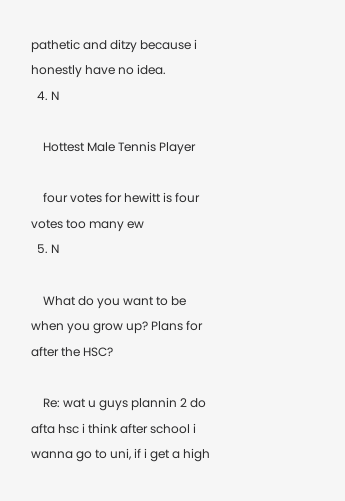pathetic and ditzy because i honestly have no idea.
  4. N

    Hottest Male Tennis Player

    four votes for hewitt is four votes too many ew
  5. N

    What do you want to be when you grow up? Plans for after the HSC?

    Re: wat u guys plannin 2 do afta hsc i think after school i wanna go to uni, if i get a high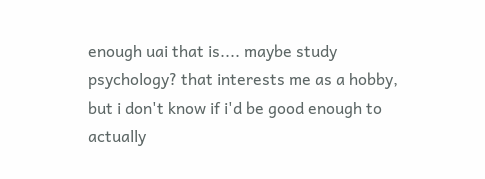enough uai that is.... maybe study psychology? that interests me as a hobby, but i don't know if i'd be good enough to actually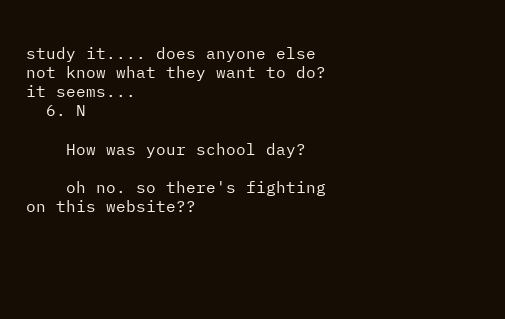study it.... does anyone else not know what they want to do? it seems...
  6. N

    How was your school day?

    oh no. so there's fighting on this website??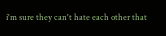i'm sure they can't hate each other that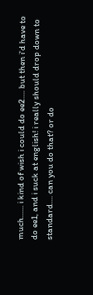much...... i kind of wish i could do ee2.... but then i'd have to do ee1, and i suck at english! i really should drop down to standard.... can you do that? or do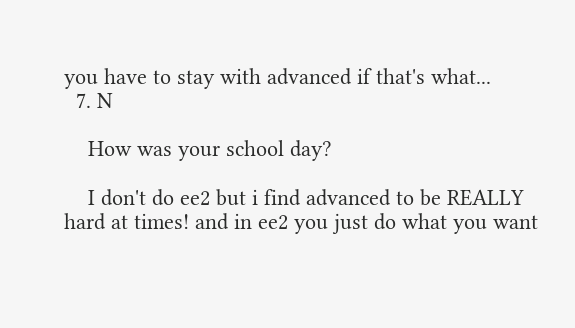you have to stay with advanced if that's what...
  7. N

    How was your school day?

    I don't do ee2 but i find advanced to be REALLY hard at times! and in ee2 you just do what you want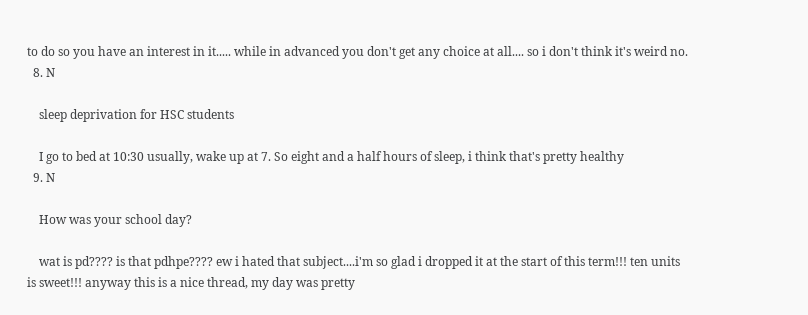to do so you have an interest in it..... while in advanced you don't get any choice at all.... so i don't think it's weird no.
  8. N

    sleep deprivation for HSC students

    I go to bed at 10:30 usually, wake up at 7. So eight and a half hours of sleep, i think that's pretty healthy
  9. N

    How was your school day?

    wat is pd???? is that pdhpe???? ew i hated that subject....i'm so glad i dropped it at the start of this term!!! ten units is sweet!!! anyway this is a nice thread, my day was pretty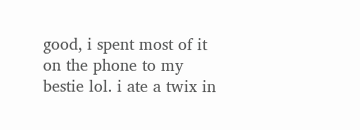good, i spent most of it on the phone to my bestie lol. i ate a twix in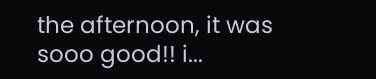the afternoon, it was sooo good!! i...